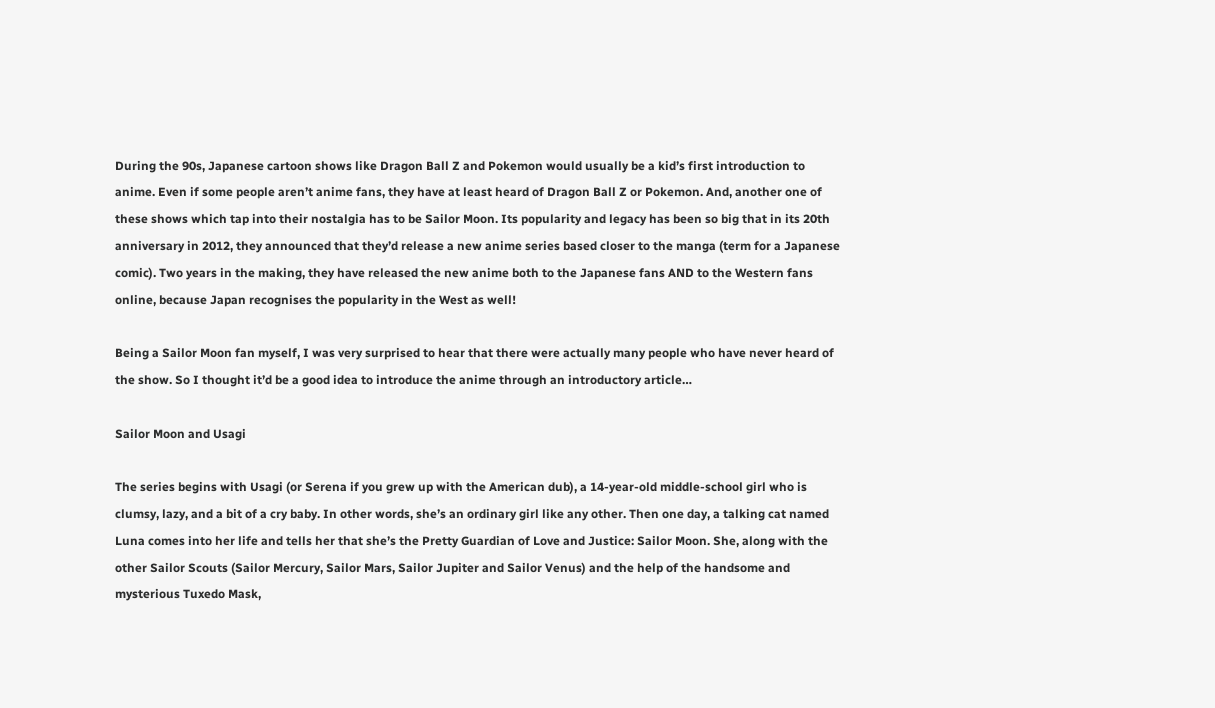During the 90s, Japanese cartoon shows like Dragon Ball Z and Pokemon would usually be a kid’s first introduction to anime. Even if some people aren’t anime fans, they have at least heard of Dragon Ball Z or Pokemon. And, another one of these shows which tap into their nostalgia has to be Sailor Moon. Its popularity and legacy has been so big that in its 20th anniversary in 2012, they announced that they’d release a new anime series based closer to the manga (term for a Japanese comic). Two years in the making, they have released the new anime both to the Japanese fans AND to the Western fans online, because Japan recognises the popularity in the West as well!

Being a Sailor Moon fan myself, I was very surprised to hear that there were actually many people who have never heard of the show. So I thought it’d be a good idea to introduce the anime through an introductory article…

Sailor Moon and Usagi

The series begins with Usagi (or Serena if you grew up with the American dub), a 14-year-old middle-school girl who is clumsy, lazy, and a bit of a cry baby. In other words, she’s an ordinary girl like any other. Then one day, a talking cat named Luna comes into her life and tells her that she’s the Pretty Guardian of Love and Justice: Sailor Moon. She, along with the other Sailor Scouts (Sailor Mercury, Sailor Mars, Sailor Jupiter and Sailor Venus) and the help of the handsome and mysterious Tuxedo Mask,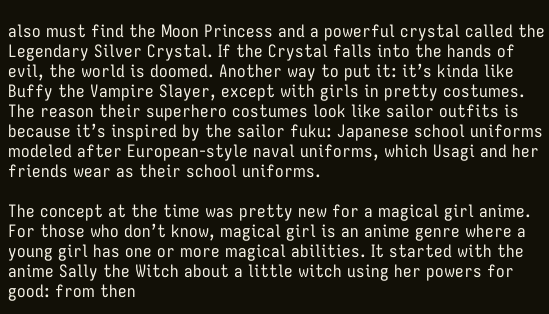also must find the Moon Princess and a powerful crystal called the Legendary Silver Crystal. If the Crystal falls into the hands of evil, the world is doomed. Another way to put it: it’s kinda like Buffy the Vampire Slayer, except with girls in pretty costumes. The reason their superhero costumes look like sailor outfits is because it’s inspired by the sailor fuku: Japanese school uniforms modeled after European-style naval uniforms, which Usagi and her friends wear as their school uniforms.

The concept at the time was pretty new for a magical girl anime. For those who don’t know, magical girl is an anime genre where a young girl has one or more magical abilities. It started with the anime Sally the Witch about a little witch using her powers for good: from then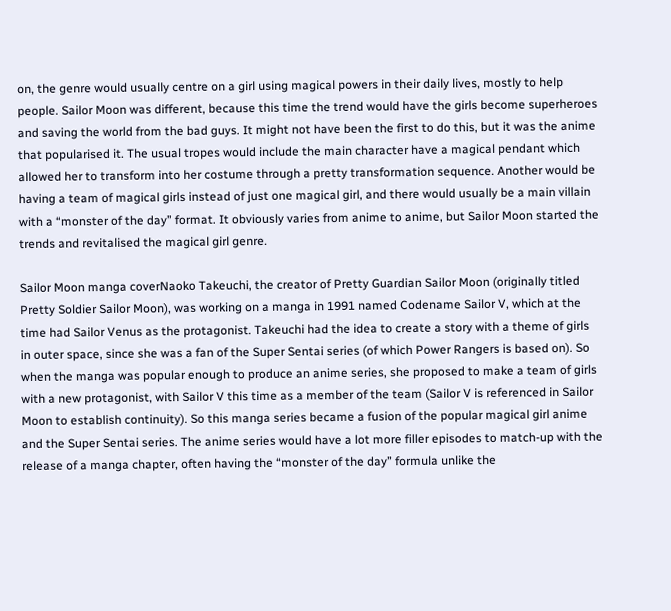on, the genre would usually centre on a girl using magical powers in their daily lives, mostly to help people. Sailor Moon was different, because this time the trend would have the girls become superheroes and saving the world from the bad guys. It might not have been the first to do this, but it was the anime that popularised it. The usual tropes would include the main character have a magical pendant which allowed her to transform into her costume through a pretty transformation sequence. Another would be having a team of magical girls instead of just one magical girl, and there would usually be a main villain with a “monster of the day” format. It obviously varies from anime to anime, but Sailor Moon started the trends and revitalised the magical girl genre.

Sailor Moon manga coverNaoko Takeuchi, the creator of Pretty Guardian Sailor Moon (originally titled Pretty Soldier Sailor Moon), was working on a manga in 1991 named Codename Sailor V, which at the time had Sailor Venus as the protagonist. Takeuchi had the idea to create a story with a theme of girls in outer space, since she was a fan of the Super Sentai series (of which Power Rangers is based on). So when the manga was popular enough to produce an anime series, she proposed to make a team of girls with a new protagonist, with Sailor V this time as a member of the team (Sailor V is referenced in Sailor Moon to establish continuity). So this manga series became a fusion of the popular magical girl anime and the Super Sentai series. The anime series would have a lot more filler episodes to match-up with the release of a manga chapter, often having the “monster of the day” formula unlike the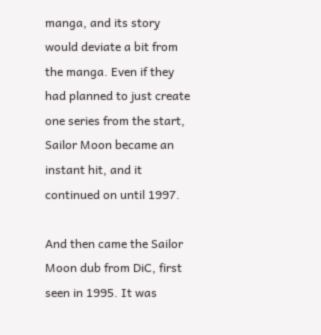manga, and its story would deviate a bit from the manga. Even if they had planned to just create one series from the start, Sailor Moon became an instant hit, and it continued on until 1997.

And then came the Sailor Moon dub from DiC, first seen in 1995. It was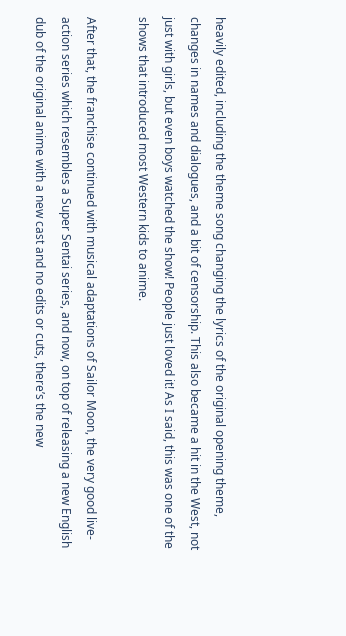heavily edited, including the theme song changing the lyrics of the original opening theme, changes in names and dialogues, and a bit of censorship. This also became a hit in the West, not just with girls, but even boys watched the show! People just loved it! As I said, this was one of the shows that introduced most Western kids to anime.

After that, the franchise continued with musical adaptations of Sailor Moon, the very good live-action series which resembles a Super Sentai series, and now, on top of releasing a new English dub of the original anime with a new cast and no edits or cuts, there’s the new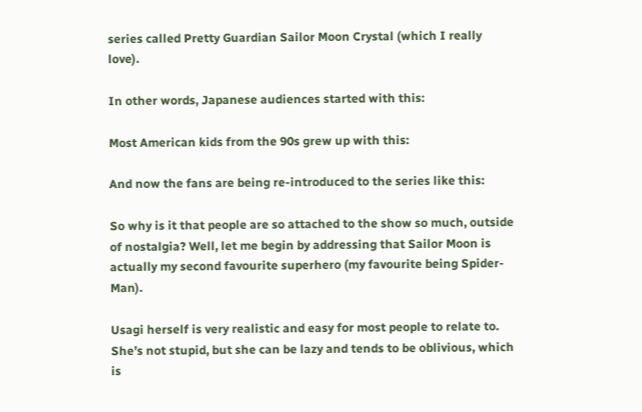series called Pretty Guardian Sailor Moon Crystal (which I really love).

In other words, Japanese audiences started with this:

Most American kids from the 90s grew up with this:

And now the fans are being re-introduced to the series like this:

So why is it that people are so attached to the show so much, outside of nostalgia? Well, let me begin by addressing that Sailor Moon is actually my second favourite superhero (my favourite being Spider-Man).

Usagi herself is very realistic and easy for most people to relate to. She’s not stupid, but she can be lazy and tends to be oblivious, which is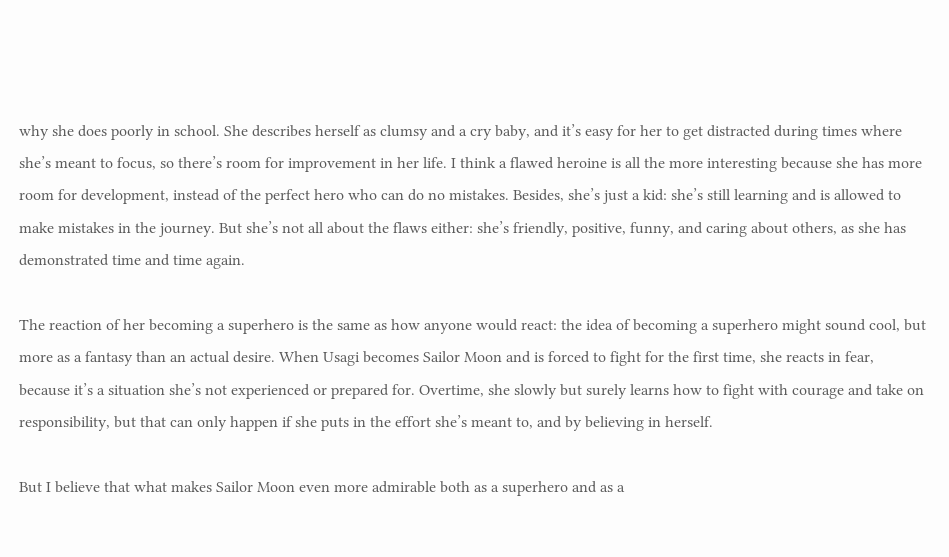why she does poorly in school. She describes herself as clumsy and a cry baby, and it’s easy for her to get distracted during times where she’s meant to focus, so there’s room for improvement in her life. I think a flawed heroine is all the more interesting because she has more room for development, instead of the perfect hero who can do no mistakes. Besides, she’s just a kid: she’s still learning and is allowed to make mistakes in the journey. But she’s not all about the flaws either: she’s friendly, positive, funny, and caring about others, as she has demonstrated time and time again.

The reaction of her becoming a superhero is the same as how anyone would react: the idea of becoming a superhero might sound cool, but more as a fantasy than an actual desire. When Usagi becomes Sailor Moon and is forced to fight for the first time, she reacts in fear, because it’s a situation she’s not experienced or prepared for. Overtime, she slowly but surely learns how to fight with courage and take on responsibility, but that can only happen if she puts in the effort she’s meant to, and by believing in herself.

But I believe that what makes Sailor Moon even more admirable both as a superhero and as a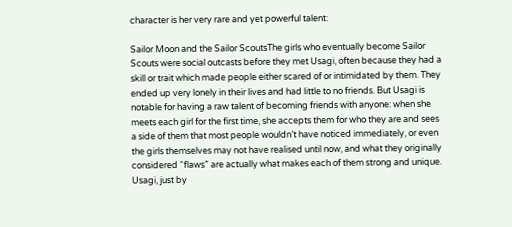character is her very rare and yet powerful talent:

Sailor Moon and the Sailor ScoutsThe girls who eventually become Sailor Scouts were social outcasts before they met Usagi, often because they had a skill or trait which made people either scared of or intimidated by them. They ended up very lonely in their lives and had little to no friends. But Usagi is notable for having a raw talent of becoming friends with anyone: when she meets each girl for the first time, she accepts them for who they are and sees a side of them that most people wouldn’t have noticed immediately, or even the girls themselves may not have realised until now, and what they originally considered “flaws” are actually what makes each of them strong and unique. Usagi, just by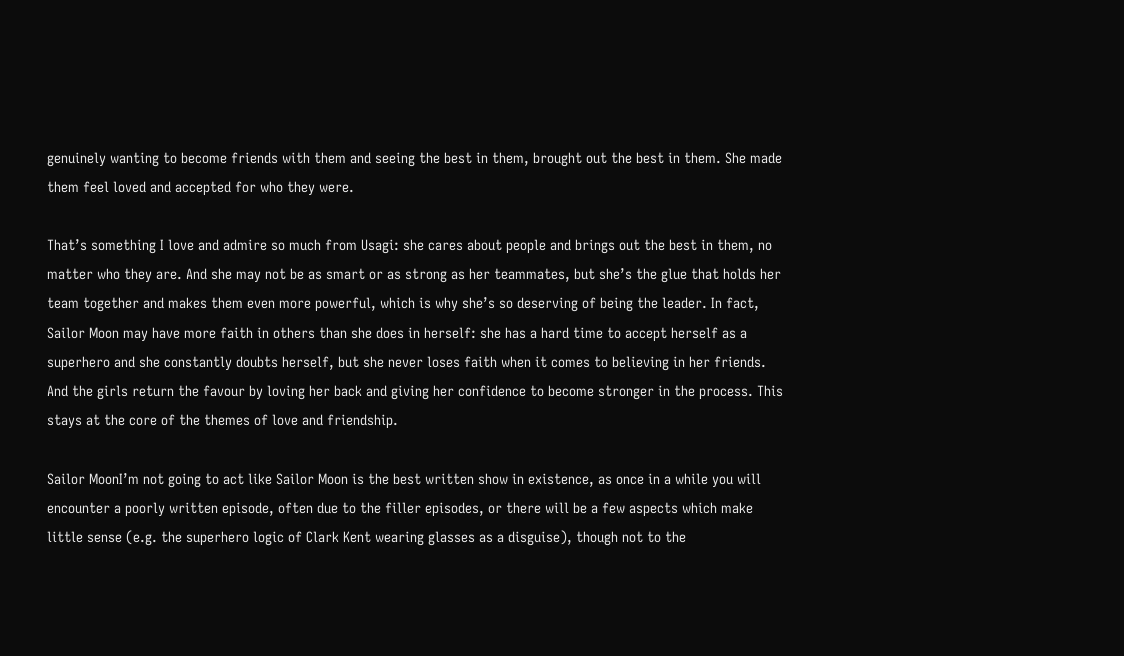genuinely wanting to become friends with them and seeing the best in them, brought out the best in them. She made them feel loved and accepted for who they were.

That’s something I love and admire so much from Usagi: she cares about people and brings out the best in them, no matter who they are. And she may not be as smart or as strong as her teammates, but she’s the glue that holds her team together and makes them even more powerful, which is why she’s so deserving of being the leader. In fact, Sailor Moon may have more faith in others than she does in herself: she has a hard time to accept herself as a superhero and she constantly doubts herself, but she never loses faith when it comes to believing in her friends. And the girls return the favour by loving her back and giving her confidence to become stronger in the process. This stays at the core of the themes of love and friendship.

Sailor MoonI’m not going to act like Sailor Moon is the best written show in existence, as once in a while you will encounter a poorly written episode, often due to the filler episodes, or there will be a few aspects which make little sense (e.g. the superhero logic of Clark Kent wearing glasses as a disguise), though not to the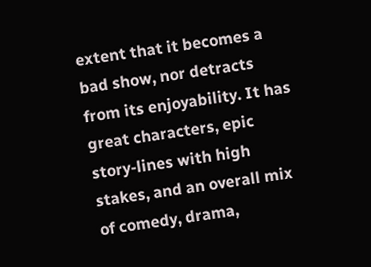extent that it becomes a bad show, nor detracts from its enjoyability. It has great characters, epic story-lines with high stakes, and an overall mix of comedy, drama,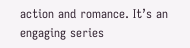action and romance. It’s an engaging series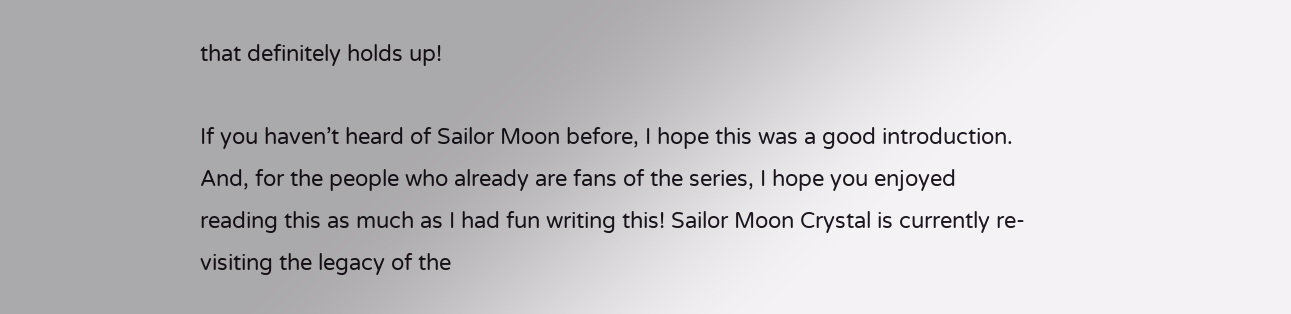that definitely holds up!

If you haven’t heard of Sailor Moon before, I hope this was a good introduction. And, for the people who already are fans of the series, I hope you enjoyed reading this as much as I had fun writing this! Sailor Moon Crystal is currently re-visiting the legacy of the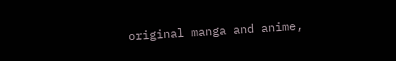original manga and anime,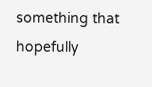something that hopefully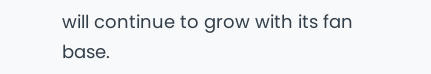will continue to grow with its fan base.